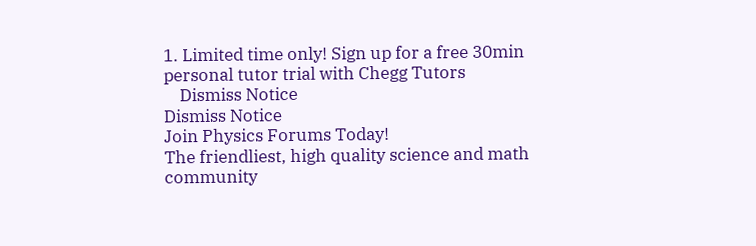1. Limited time only! Sign up for a free 30min personal tutor trial with Chegg Tutors
    Dismiss Notice
Dismiss Notice
Join Physics Forums Today!
The friendliest, high quality science and math community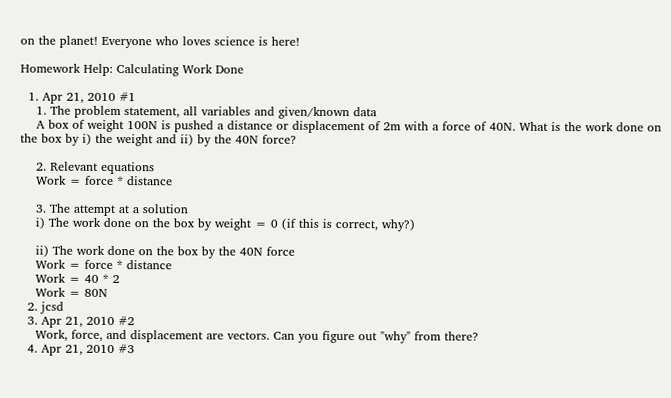on the planet! Everyone who loves science is here!

Homework Help: Calculating Work Done

  1. Apr 21, 2010 #1
    1. The problem statement, all variables and given/known data
    A box of weight 100N is pushed a distance or displacement of 2m with a force of 40N. What is the work done on the box by i) the weight and ii) by the 40N force?

    2. Relevant equations
    Work = force * distance

    3. The attempt at a solution
    i) The work done on the box by weight = 0 (if this is correct, why?)

    ii) The work done on the box by the 40N force
    Work = force * distance
    Work = 40 * 2
    Work = 80N
  2. jcsd
  3. Apr 21, 2010 #2
    Work, force, and displacement are vectors. Can you figure out "why" from there?
  4. Apr 21, 2010 #3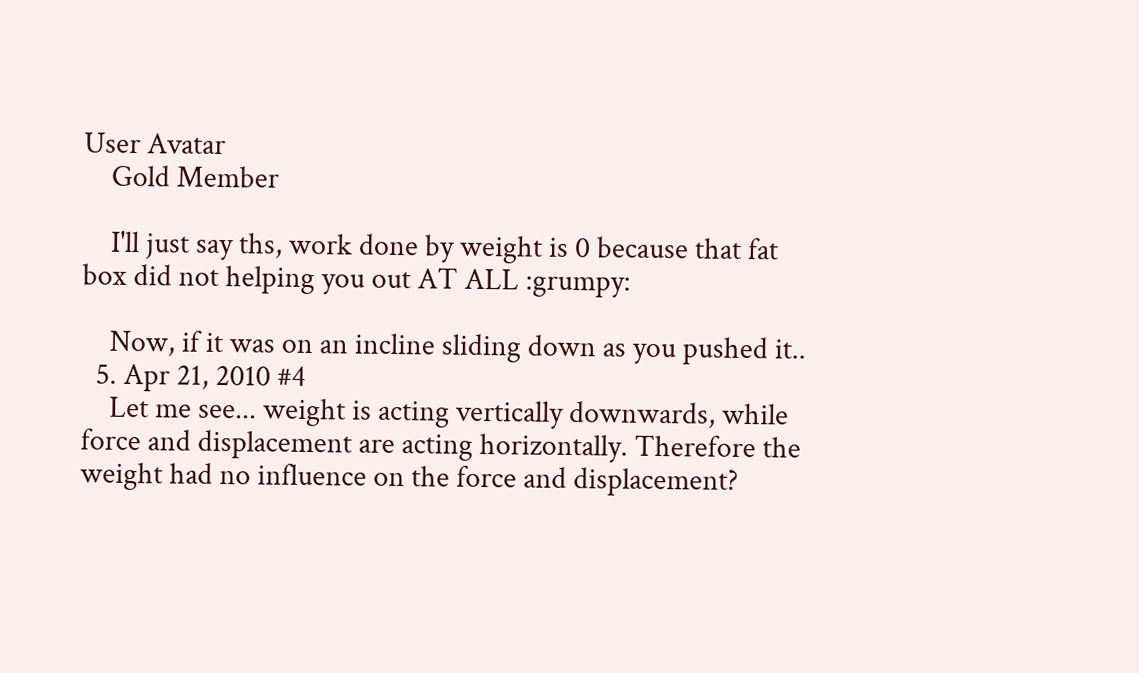User Avatar
    Gold Member

    I'll just say ths, work done by weight is 0 because that fat box did not helping you out AT ALL :grumpy:

    Now, if it was on an incline sliding down as you pushed it..
  5. Apr 21, 2010 #4
    Let me see... weight is acting vertically downwards, while force and displacement are acting horizontally. Therefore the weight had no influence on the force and displacement?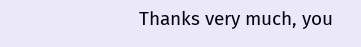Thanks very much, you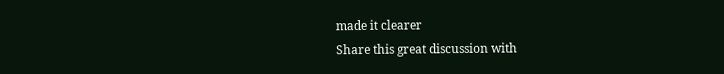made it clearer
Share this great discussion with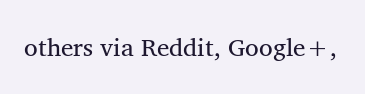others via Reddit, Google+,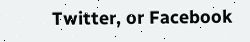Twitter, or Facebook